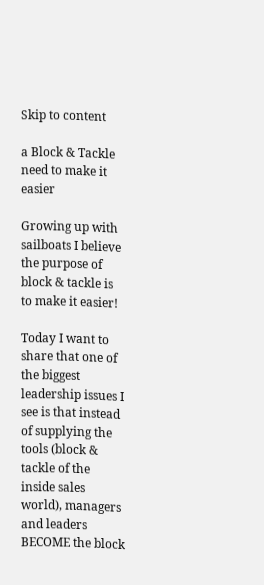Skip to content

a Block & Tackle need to make it easier

Growing up with sailboats I believe the purpose of block & tackle is to make it easier!

Today I want to share that one of the biggest leadership issues I see is that instead of supplying the tools (block & tackle of the inside sales world), managers and leaders BECOME the block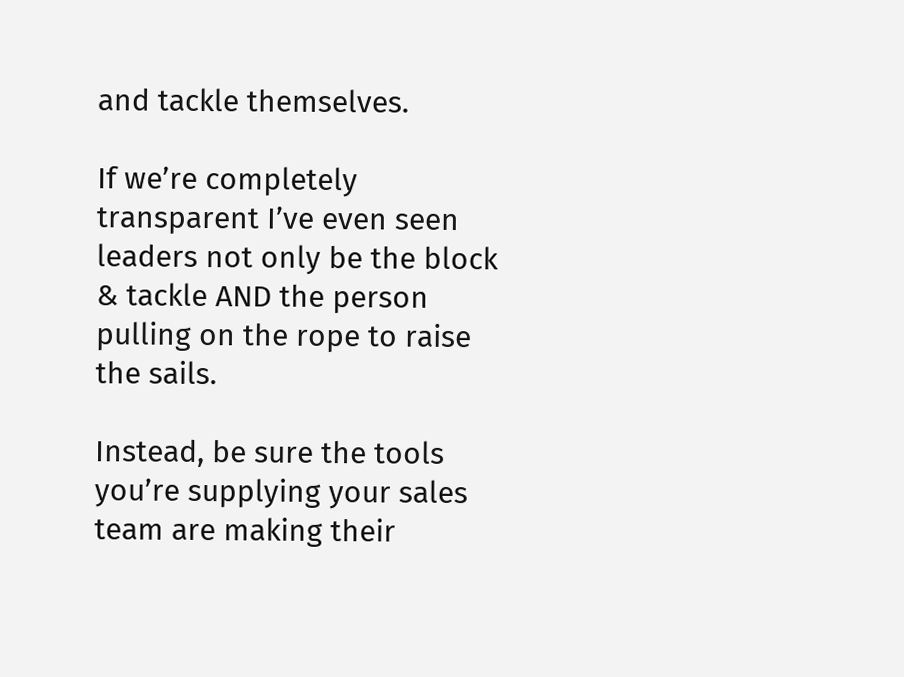and tackle themselves.

If we’re completely transparent I’ve even seen leaders not only be the block & tackle AND the person pulling on the rope to raise the sails.

Instead, be sure the tools you’re supplying your sales team are making their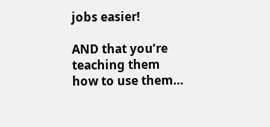jobs easier!

AND that you’re teaching them how to use them…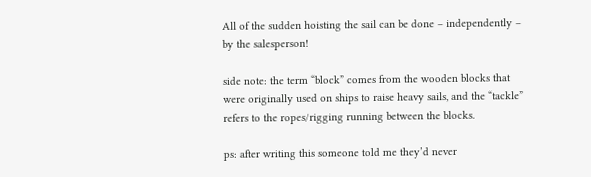All of the sudden hoisting the sail can be done – independently – by the salesperson!

side note: the term “block” comes from the wooden blocks that were originally used on ships to raise heavy sails, and the “tackle” refers to the ropes/rigging running between the blocks.

ps: after writing this someone told me they’d never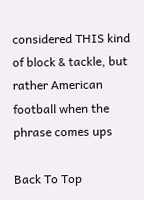considered THIS kind of block & tackle, but rather American football when the phrase comes ups

Back To Top